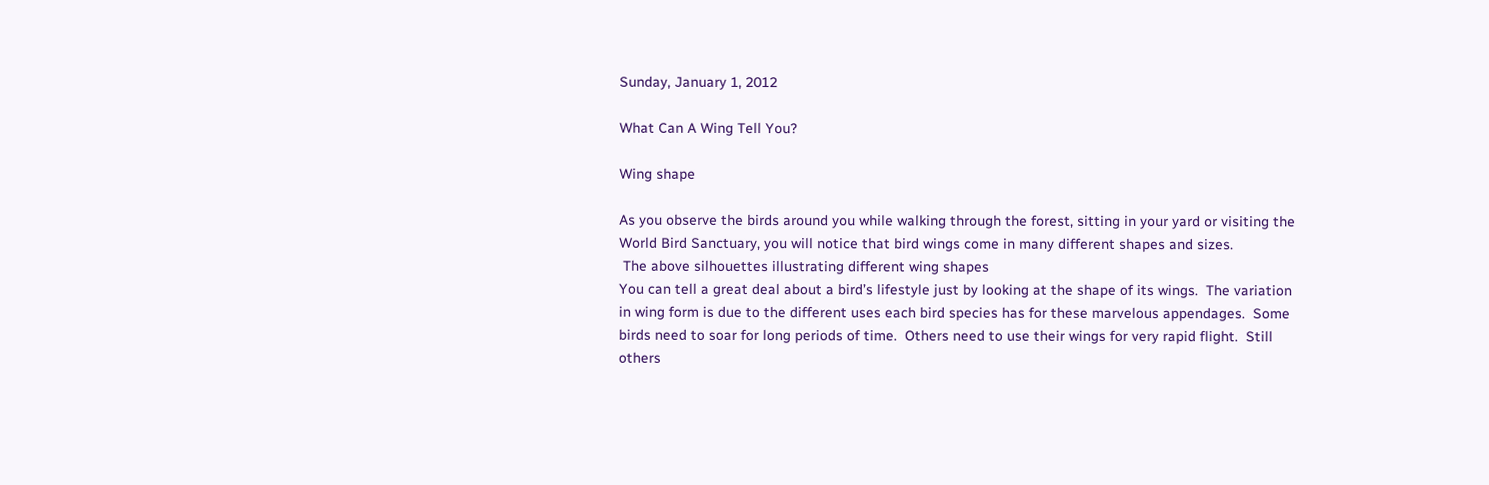Sunday, January 1, 2012

What Can A Wing Tell You?

Wing shape

As you observe the birds around you while walking through the forest, sitting in your yard or visiting the World Bird Sanctuary, you will notice that bird wings come in many different shapes and sizes.
 The above silhouettes illustrating different wing shapes
You can tell a great deal about a bird’s lifestyle just by looking at the shape of its wings.  The variation in wing form is due to the different uses each bird species has for these marvelous appendages.  Some birds need to soar for long periods of time.  Others need to use their wings for very rapid flight.  Still others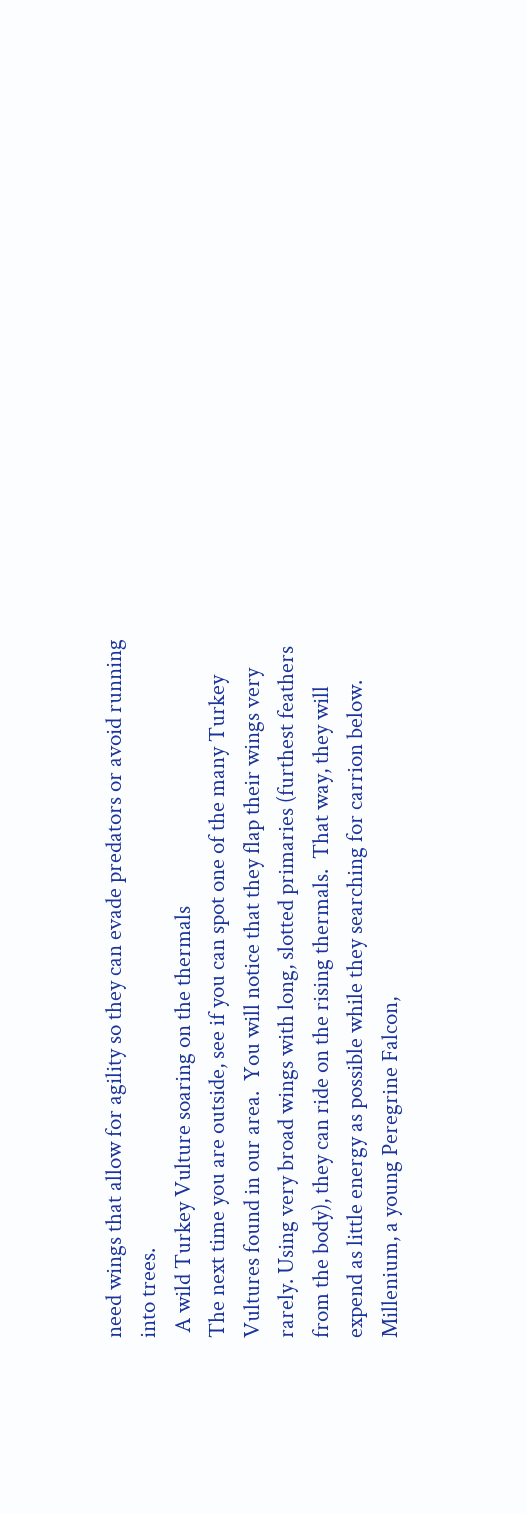need wings that allow for agility so they can evade predators or avoid running into trees.
 A wild Turkey Vulture soaring on the thermals
The next time you are outside, see if you can spot one of the many Turkey Vultures found in our area.  You will notice that they flap their wings very rarely. Using very broad wings with long, slotted primaries (furthest feathers from the body), they can ride on the rising thermals.  That way, they will expend as little energy as possible while they searching for carrion below.
Millenium, a young Peregrine Falcon,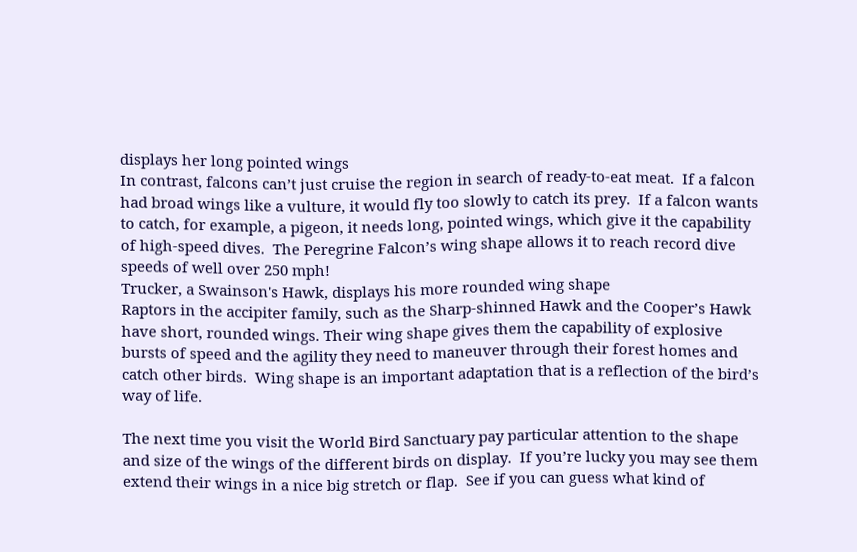displays her long pointed wings
In contrast, falcons can’t just cruise the region in search of ready-to-eat meat.  If a falcon had broad wings like a vulture, it would fly too slowly to catch its prey.  If a falcon wants to catch, for example, a pigeon, it needs long, pointed wings, which give it the capability of high-speed dives.  The Peregrine Falcon’s wing shape allows it to reach record dive speeds of well over 250 mph!
Trucker, a Swainson's Hawk, displays his more rounded wing shape
Raptors in the accipiter family, such as the Sharp-shinned Hawk and the Cooper’s Hawk have short, rounded wings. Their wing shape gives them the capability of explosive bursts of speed and the agility they need to maneuver through their forest homes and catch other birds.  Wing shape is an important adaptation that is a reflection of the bird’s way of life.

The next time you visit the World Bird Sanctuary pay particular attention to the shape and size of the wings of the different birds on display.  If you’re lucky you may see them extend their wings in a nice big stretch or flap.  See if you can guess what kind of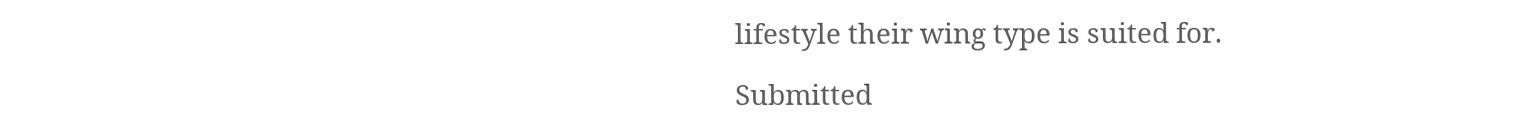lifestyle their wing type is suited for.

Submitted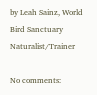by Leah Sainz, World Bird Sanctuary Naturalist/Trainer

No comments: